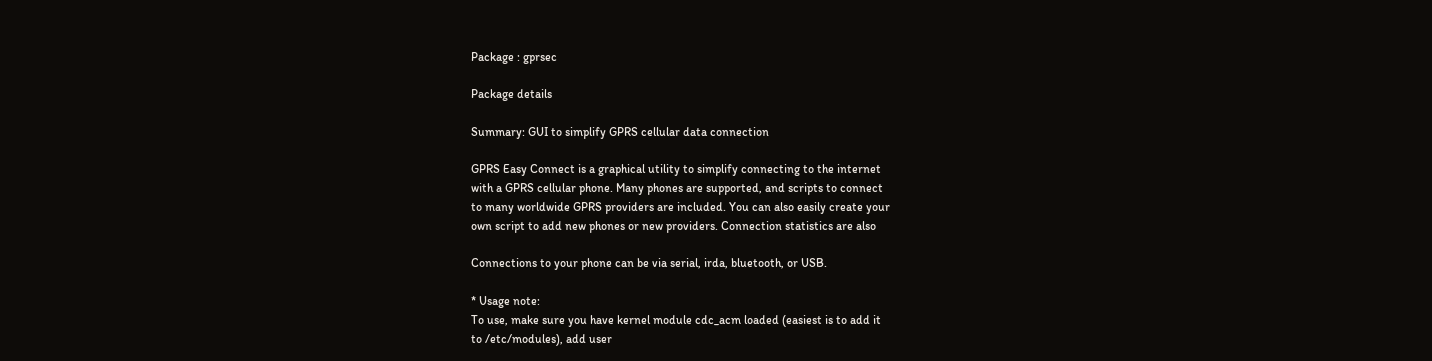Package : gprsec

Package details

Summary: GUI to simplify GPRS cellular data connection

GPRS Easy Connect is a graphical utility to simplify connecting to the internet
with a GPRS cellular phone. Many phones are supported, and scripts to connect
to many worldwide GPRS providers are included. You can also easily create your
own script to add new phones or new providers. Connection statistics are also

Connections to your phone can be via serial, irda, bluetooth, or USB.

* Usage note:
To use, make sure you have kernel module cdc_acm loaded (easiest is to add it
to /etc/modules), add user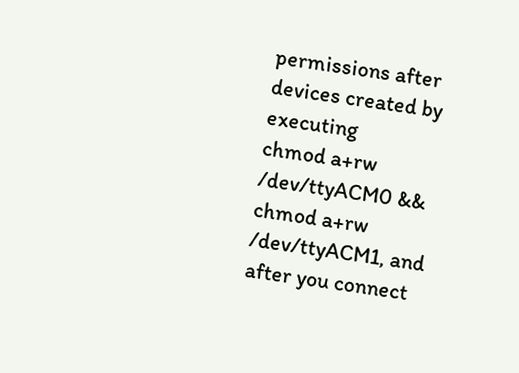permissions after devices created by executing
chmod a+rw /dev/ttyACM0 && chmod a+rw /dev/ttyACM1, and after you connect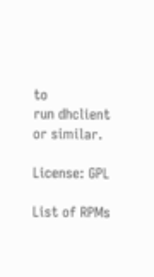to
run dhclient or similar.

License: GPL

List of RPMs